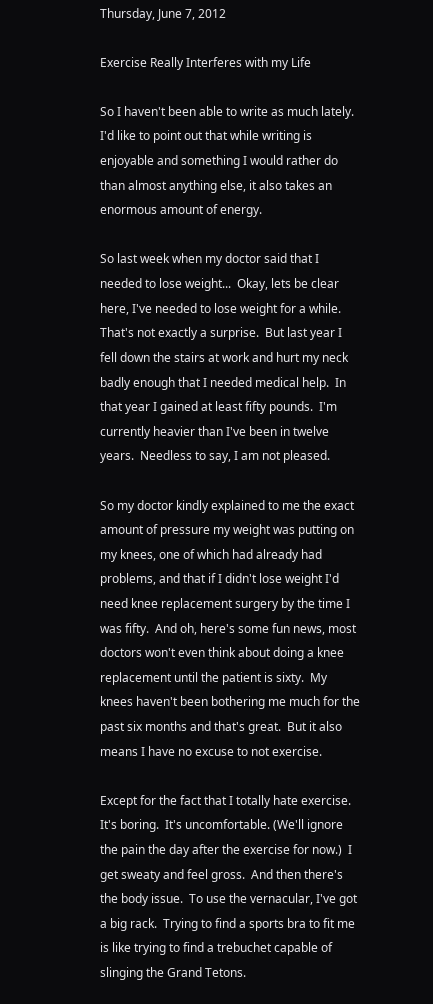Thursday, June 7, 2012

Exercise Really Interferes with my Life

So I haven't been able to write as much lately.  I'd like to point out that while writing is enjoyable and something I would rather do than almost anything else, it also takes an enormous amount of energy.

So last week when my doctor said that I needed to lose weight...  Okay, lets be clear here, I've needed to lose weight for a while.  That's not exactly a surprise.  But last year I fell down the stairs at work and hurt my neck badly enough that I needed medical help.  In that year I gained at least fifty pounds.  I'm currently heavier than I've been in twelve years.  Needless to say, I am not pleased.

So my doctor kindly explained to me the exact amount of pressure my weight was putting on my knees, one of which had already had problems, and that if I didn't lose weight I'd need knee replacement surgery by the time I was fifty.  And oh, here's some fun news, most doctors won't even think about doing a knee replacement until the patient is sixty.  My knees haven't been bothering me much for the past six months and that's great.  But it also means I have no excuse to not exercise.

Except for the fact that I totally hate exercise.  It's boring.  It's uncomfortable. (We'll ignore the pain the day after the exercise for now.)  I get sweaty and feel gross.  And then there's the body issue.  To use the vernacular, I've got a big rack.  Trying to find a sports bra to fit me is like trying to find a trebuchet capable of slinging the Grand Tetons.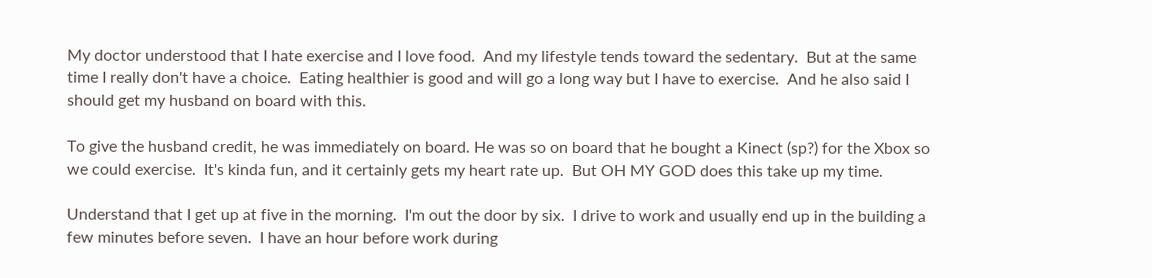My doctor understood that I hate exercise and I love food.  And my lifestyle tends toward the sedentary.  But at the same time I really don't have a choice.  Eating healthier is good and will go a long way but I have to exercise.  And he also said I should get my husband on board with this.

To give the husband credit, he was immediately on board. He was so on board that he bought a Kinect (sp?) for the Xbox so we could exercise.  It's kinda fun, and it certainly gets my heart rate up.  But OH MY GOD does this take up my time.

Understand that I get up at five in the morning.  I'm out the door by six.  I drive to work and usually end up in the building a few minutes before seven.  I have an hour before work during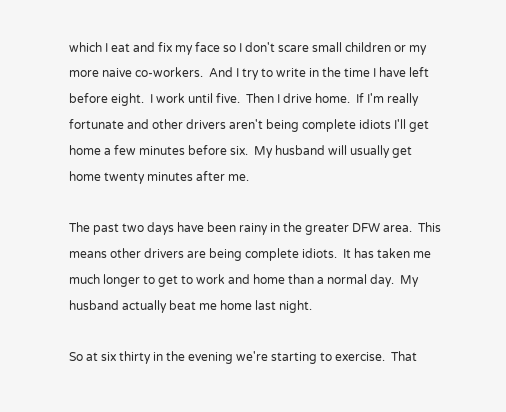which I eat and fix my face so I don't scare small children or my more naive co-workers.  And I try to write in the time I have left before eight.  I work until five.  Then I drive home.  If I'm really fortunate and other drivers aren't being complete idiots I'll get home a few minutes before six.  My husband will usually get home twenty minutes after me.

The past two days have been rainy in the greater DFW area.  This means other drivers are being complete idiots.  It has taken me much longer to get to work and home than a normal day.  My husband actually beat me home last night.

So at six thirty in the evening we're starting to exercise.  That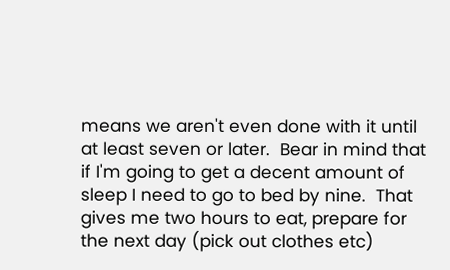means we aren't even done with it until at least seven or later.  Bear in mind that if I'm going to get a decent amount of sleep I need to go to bed by nine.  That gives me two hours to eat, prepare for the next day (pick out clothes etc)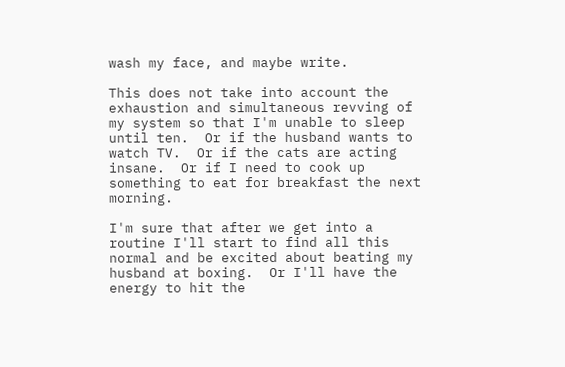wash my face, and maybe write.

This does not take into account the exhaustion and simultaneous revving of my system so that I'm unable to sleep until ten.  Or if the husband wants to watch TV.  Or if the cats are acting insane.  Or if I need to cook up something to eat for breakfast the next morning.

I'm sure that after we get into a routine I'll start to find all this normal and be excited about beating my husband at boxing.  Or I'll have the energy to hit the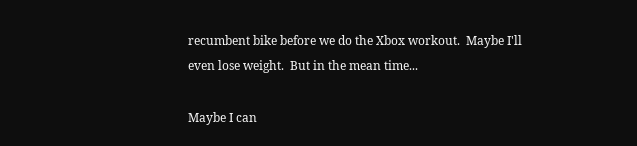recumbent bike before we do the Xbox workout.  Maybe I'll even lose weight.  But in the mean time...

Maybe I can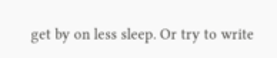get by on less sleep. Or try to write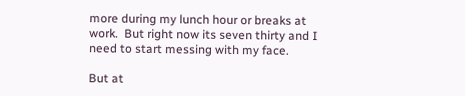more during my lunch hour or breaks at work.  But right now its seven thirty and I need to start messing with my face.

But at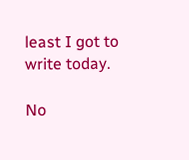least I got to write today.

No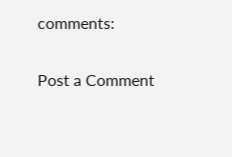comments:

Post a Comment